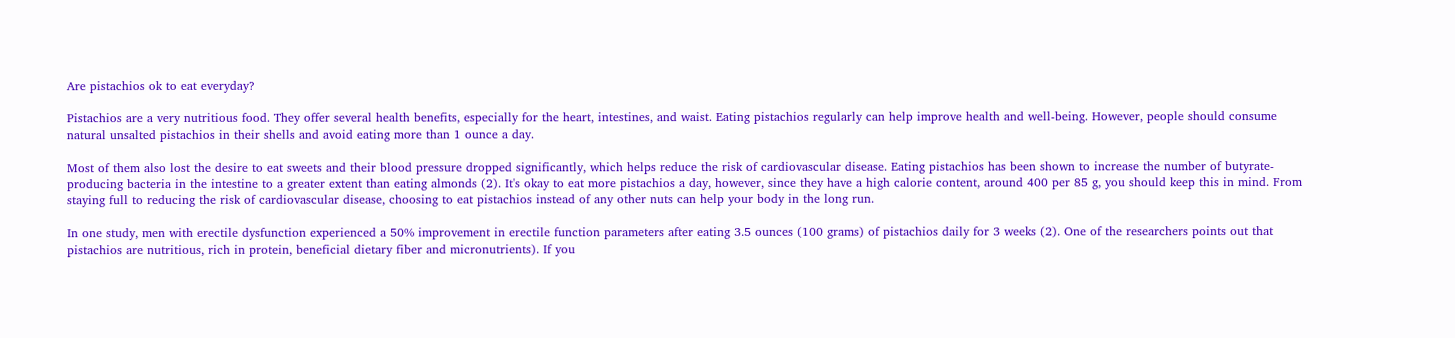Are pistachios ok to eat everyday?

Pistachios are a very nutritious food. They offer several health benefits, especially for the heart, intestines, and waist. Eating pistachios regularly can help improve health and well-being. However, people should consume natural unsalted pistachios in their shells and avoid eating more than 1 ounce a day.

Most of them also lost the desire to eat sweets and their blood pressure dropped significantly, which helps reduce the risk of cardiovascular disease. Eating pistachios has been shown to increase the number of butyrate-producing bacteria in the intestine to a greater extent than eating almonds (2). It's okay to eat more pistachios a day, however, since they have a high calorie content, around 400 per 85 g, you should keep this in mind. From staying full to reducing the risk of cardiovascular disease, choosing to eat pistachios instead of any other nuts can help your body in the long run.

In one study, men with erectile dysfunction experienced a 50% improvement in erectile function parameters after eating 3.5 ounces (100 grams) of pistachios daily for 3 weeks (2). One of the researchers points out that pistachios are nutritious, rich in protein, beneficial dietary fiber and micronutrients). If you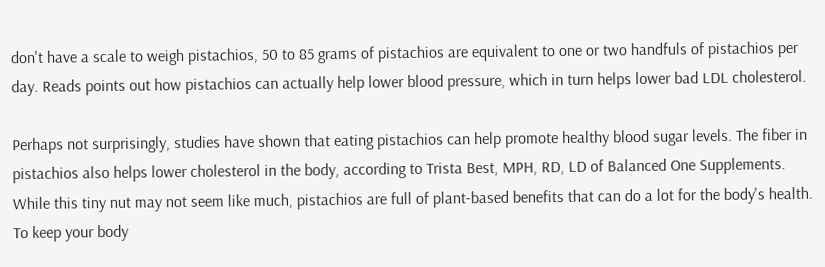don't have a scale to weigh pistachios, 50 to 85 grams of pistachios are equivalent to one or two handfuls of pistachios per day. Reads points out how pistachios can actually help lower blood pressure, which in turn helps lower bad LDL cholesterol.

Perhaps not surprisingly, studies have shown that eating pistachios can help promote healthy blood sugar levels. The fiber in pistachios also helps lower cholesterol in the body, according to Trista Best, MPH, RD, LD of Balanced One Supplements. While this tiny nut may not seem like much, pistachios are full of plant-based benefits that can do a lot for the body's health. To keep your body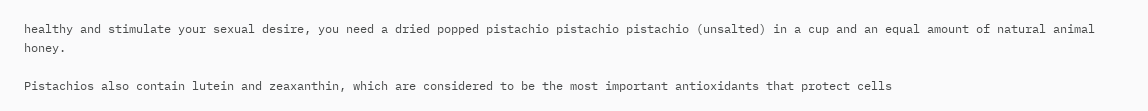healthy and stimulate your sexual desire, you need a dried popped pistachio pistachio pistachio (unsalted) in a cup and an equal amount of natural animal honey.

Pistachios also contain lutein and zeaxanthin, which are considered to be the most important antioxidants that protect cells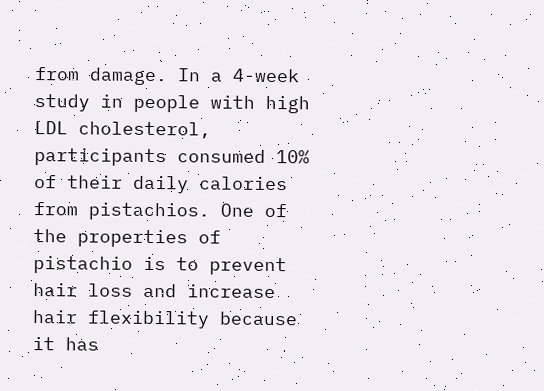from damage. In a 4-week study in people with high LDL cholesterol, participants consumed 10% of their daily calories from pistachios. One of the properties of pistachio is to prevent hair loss and increase hair flexibility because it has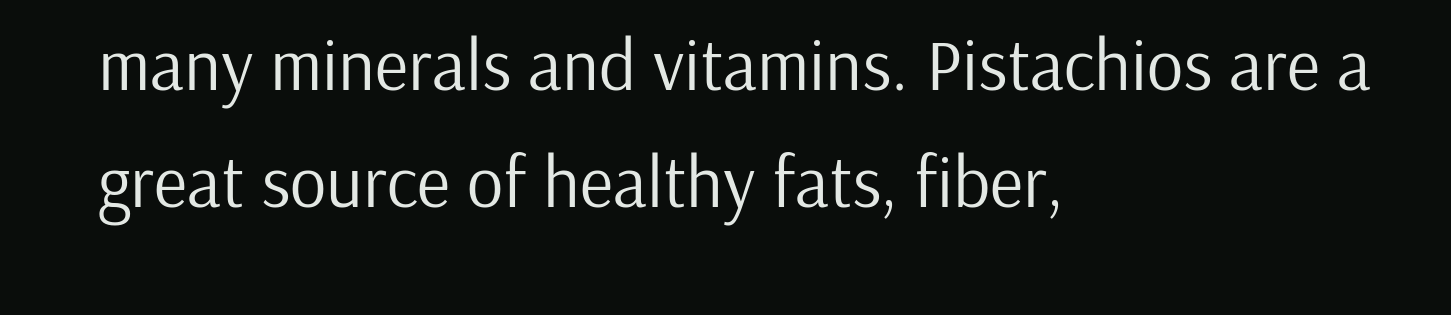many minerals and vitamins. Pistachios are a great source of healthy fats, fiber,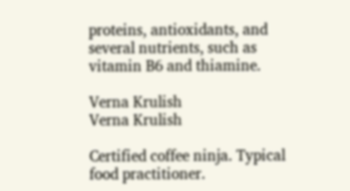proteins, antioxidants, and several nutrients, such as vitamin B6 and thiamine.

Verna Krulish
Verna Krulish

Certified coffee ninja. Typical food practitioner.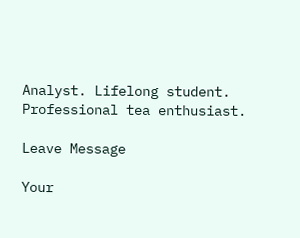Analyst. Lifelong student. Professional tea enthusiast.

Leave Message

Your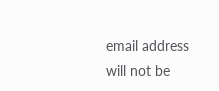email address will not be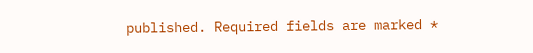published. Required fields are marked *